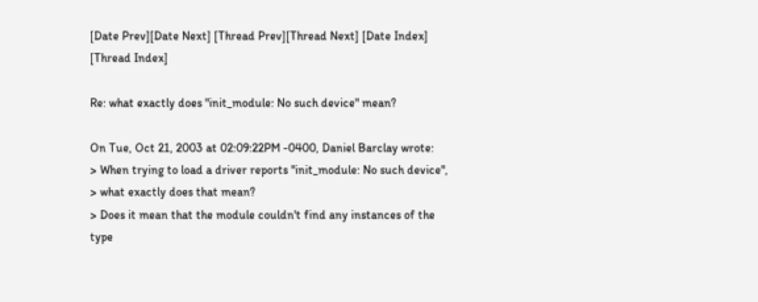[Date Prev][Date Next] [Thread Prev][Thread Next] [Date Index] [Thread Index]

Re: what exactly does "init_module: No such device" mean?

On Tue, Oct 21, 2003 at 02:09:22PM -0400, Daniel Barclay wrote:
> When trying to load a driver reports "init_module: No such device",
> what exactly does that mean?
> Does it mean that the module couldn't find any instances of the type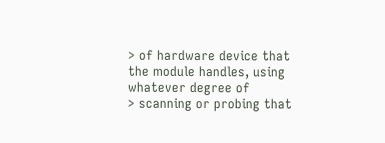> of hardware device that the module handles, using whatever degree of
> scanning or probing that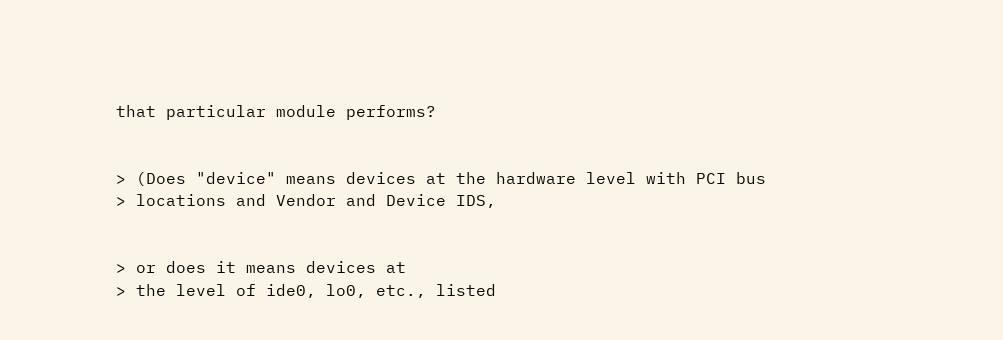that particular module performs?


> (Does "device" means devices at the hardware level with PCI bus
> locations and Vendor and Device IDS,


> or does it means devices at
> the level of ide0, lo0, etc., listed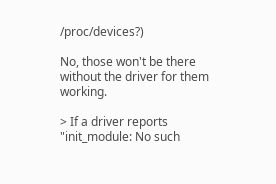/proc/devices?)

No, those won't be there without the driver for them working.

> If a driver reports "init_module: No such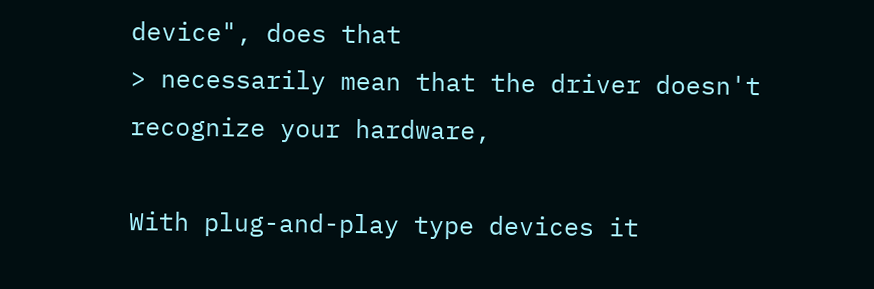device", does that
> necessarily mean that the driver doesn't recognize your hardware,

With plug-and-play type devices it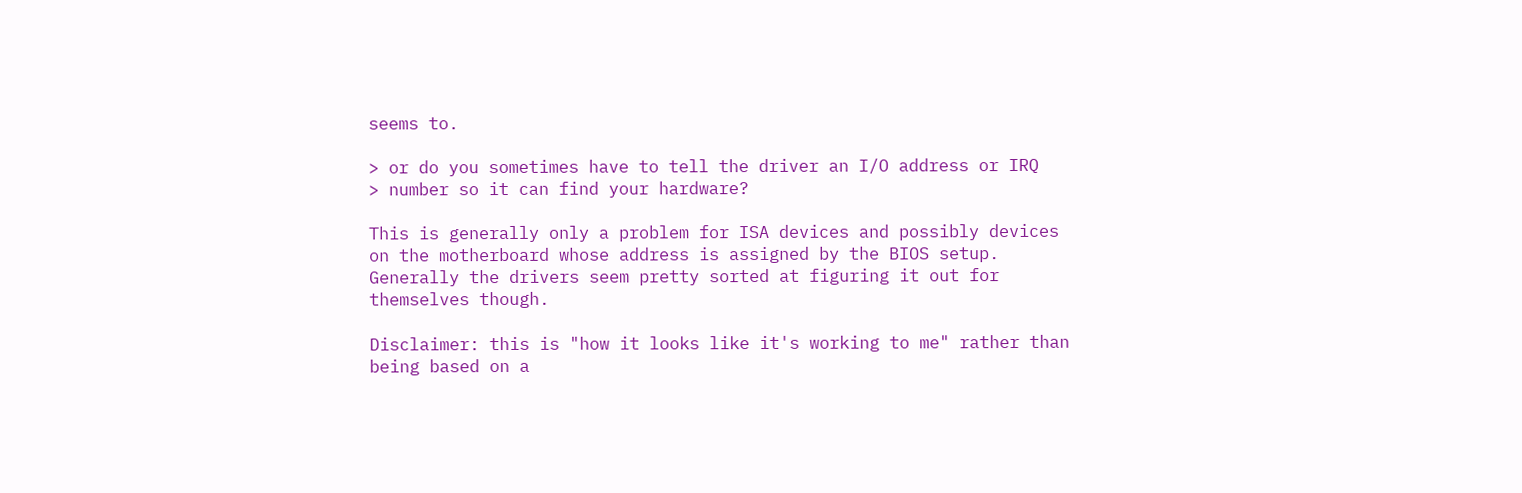seems to.

> or do you sometimes have to tell the driver an I/O address or IRQ
> number so it can find your hardware?

This is generally only a problem for ISA devices and possibly devices
on the motherboard whose address is assigned by the BIOS setup.
Generally the drivers seem pretty sorted at figuring it out for
themselves though.

Disclaimer: this is "how it looks like it's working to me" rather than
being based on a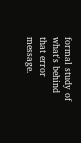formal study of what's behind that error message.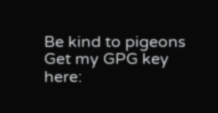Be kind to pigeons
Get my GPG key here: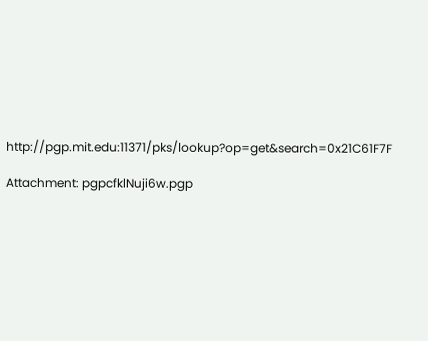http://pgp.mit.edu:11371/pks/lookup?op=get&search=0x21C61F7F

Attachment: pgpcfklNuji6w.pgp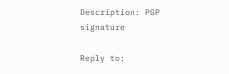Description: PGP signature

Reply to: